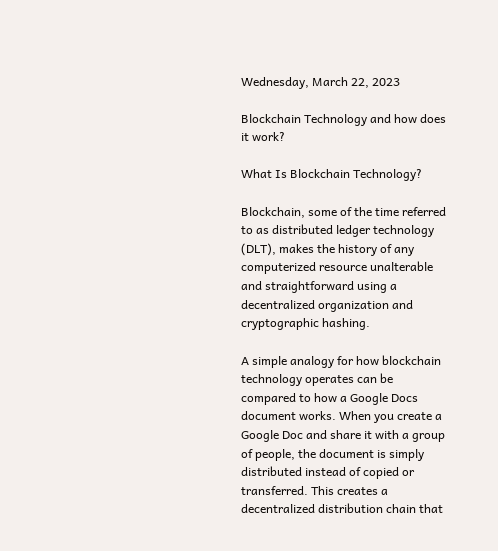Wednesday, March 22, 2023

Blockchain Technology and how does it work?

What Is Blockchain Technology?

Blockchain, some of the time referred to as distributed ledger technology (DLT), makes the history of any computerized resource unalterable and straightforward using a decentralized organization and cryptographic hashing.

A simple analogy for how blockchain technology operates can be compared to how a Google Docs document works. When you create a Google Doc and share it with a group of people, the document is simply distributed instead of copied or transferred. This creates a decentralized distribution chain that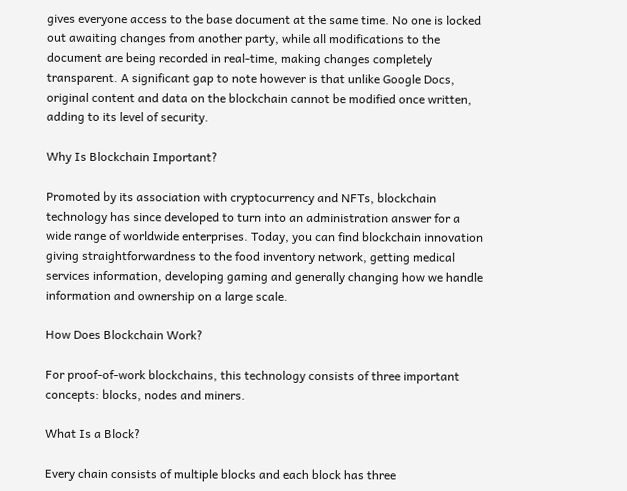gives everyone access to the base document at the same time. No one is locked out awaiting changes from another party, while all modifications to the document are being recorded in real-time, making changes completely transparent. A significant gap to note however is that unlike Google Docs, original content and data on the blockchain cannot be modified once written, adding to its level of security.

Why Is Blockchain Important?

Promoted by its association with cryptocurrency and NFTs, blockchain technology has since developed to turn into an administration answer for a wide range of worldwide enterprises. Today, you can find blockchain innovation giving straightforwardness to the food inventory network, getting medical services information, developing gaming and generally changing how we handle information and ownership on a large scale.

How Does Blockchain Work?

For proof-of-work blockchains, this technology consists of three important concepts: blocks, nodes and miners.

What Is a Block?

Every chain consists of multiple blocks and each block has three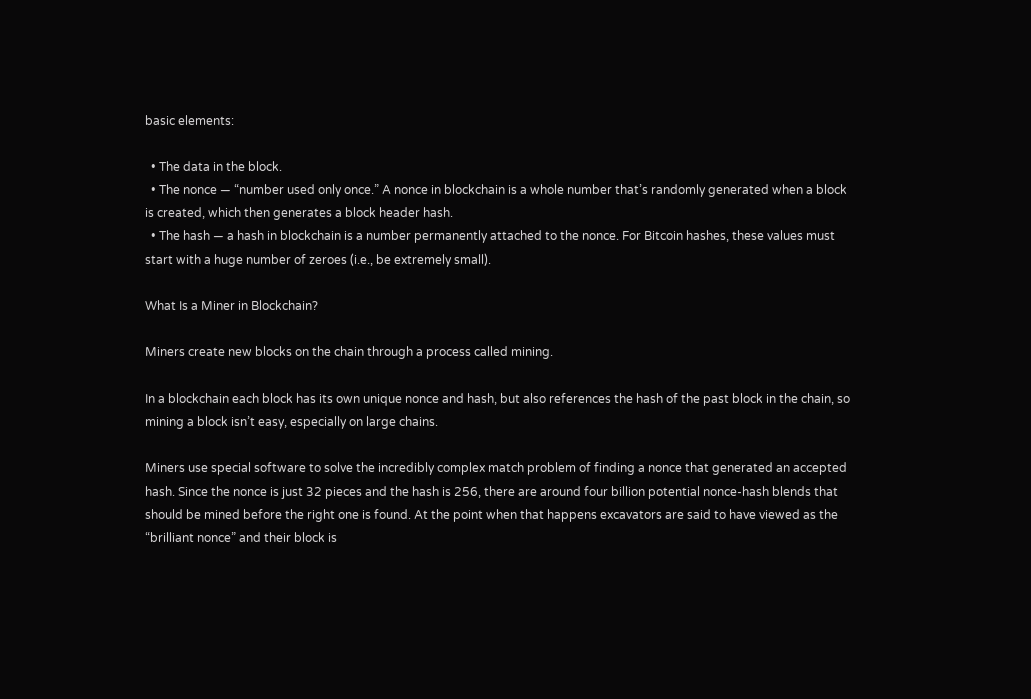basic elements:

  • The data in the block.
  • The nonce — “number used only once.” A nonce in blockchain is a whole number that’s randomly generated when a block is created, which then generates a block header hash.
  • The hash — a hash in blockchain is a number permanently attached to the nonce. For Bitcoin hashes, these values must start with a huge number of zeroes (i.e., be extremely small).

What Is a Miner in Blockchain?

Miners create new blocks on the chain through a process called mining.

In a blockchain each block has its own unique nonce and hash, but also references the hash of the past block in the chain, so mining a block isn’t easy, especially on large chains.

Miners use special software to solve the incredibly complex match problem of finding a nonce that generated an accepted hash. Since the nonce is just 32 pieces and the hash is 256, there are around four billion potential nonce-hash blends that should be mined before the right one is found. At the point when that happens excavators are said to have viewed as the “brilliant nonce” and their block is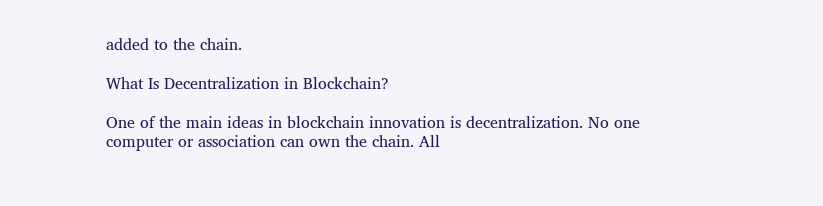added to the chain.

What Is Decentralization in Blockchain?

One of the main ideas in blockchain innovation is decentralization. No one computer or association can own the chain. All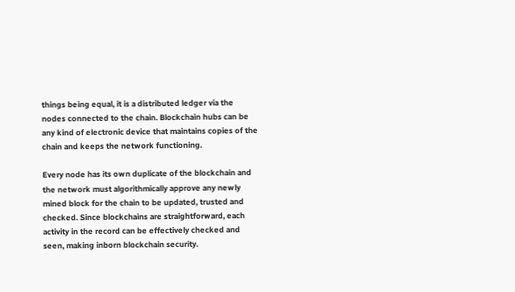things being equal, it is a distributed ledger via the nodes connected to the chain. Blockchain hubs can be any kind of electronic device that maintains copies of the chain and keeps the network functioning.

Every node has its own duplicate of the blockchain and the network must algorithmically approve any newly mined block for the chain to be updated, trusted and checked. Since blockchains are straightforward, each activity in the record can be effectively checked and seen, making inborn blockchain security.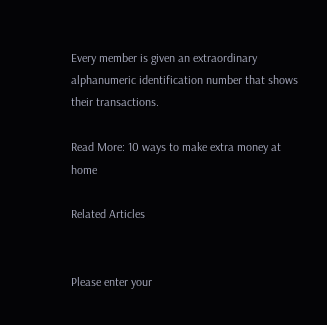Every member is given an extraordinary alphanumeric identification number that shows their transactions.

Read More: 10 ways to make extra money at home

Related Articles


Please enter your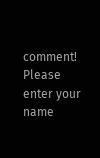comment!
Please enter your name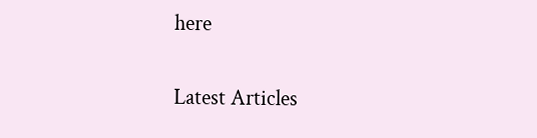here

Latest Articles